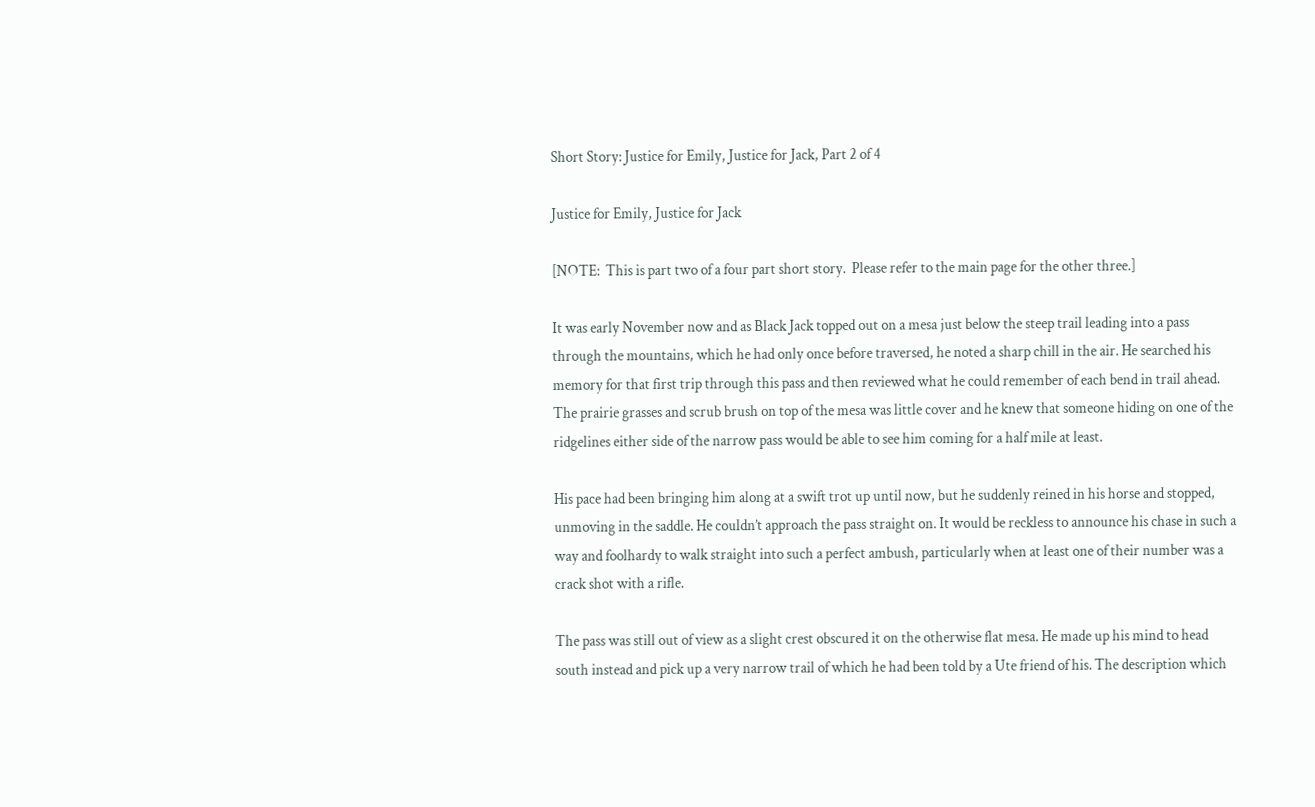Short Story: Justice for Emily, Justice for Jack, Part 2 of 4

Justice for Emily, Justice for Jack

[NOTE:  This is part two of a four part short story.  Please refer to the main page for the other three.]

It was early November now and as Black Jack topped out on a mesa just below the steep trail leading into a pass through the mountains, which he had only once before traversed, he noted a sharp chill in the air. He searched his memory for that first trip through this pass and then reviewed what he could remember of each bend in trail ahead. The prairie grasses and scrub brush on top of the mesa was little cover and he knew that someone hiding on one of the ridgelines either side of the narrow pass would be able to see him coming for a half mile at least.

His pace had been bringing him along at a swift trot up until now, but he suddenly reined in his horse and stopped, unmoving in the saddle. He couldn’t approach the pass straight on. It would be reckless to announce his chase in such a way and foolhardy to walk straight into such a perfect ambush, particularly when at least one of their number was a crack shot with a rifle.

The pass was still out of view as a slight crest obscured it on the otherwise flat mesa. He made up his mind to head south instead and pick up a very narrow trail of which he had been told by a Ute friend of his. The description which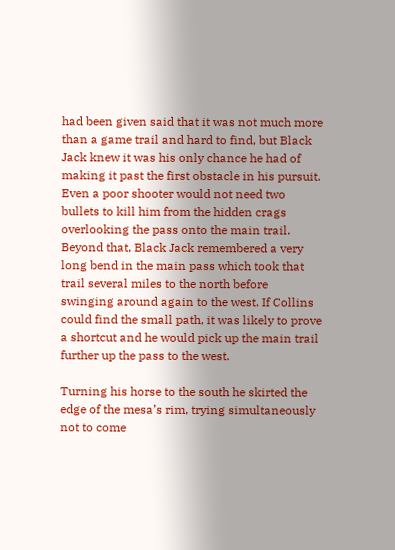had been given said that it was not much more than a game trail and hard to find, but Black Jack knew it was his only chance he had of making it past the first obstacle in his pursuit. Even a poor shooter would not need two bullets to kill him from the hidden crags overlooking the pass onto the main trail. Beyond that, Black Jack remembered a very long bend in the main pass which took that trail several miles to the north before swinging around again to the west. If Collins could find the small path, it was likely to prove a shortcut and he would pick up the main trail further up the pass to the west.

Turning his horse to the south he skirted the edge of the mesa’s rim, trying simultaneously not to come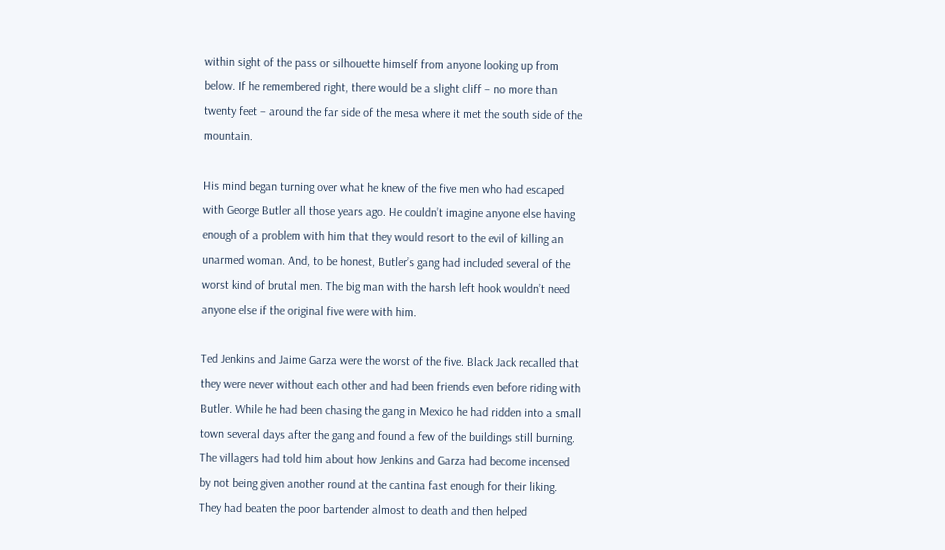within sight of the pass or silhouette himself from anyone looking up from below. If he remembered right, there would be a slight cliff – no more than twenty feet – around the far side of the mesa where it met the south side of the mountain.

His mind began turning over what he knew of the five men who had escaped with George Butler all those years ago. He couldn’t imagine anyone else having enough of a problem with him that they would resort to the evil of killing an unarmed woman. And, to be honest, Butler’s gang had included several of the worst kind of brutal men. The big man with the harsh left hook wouldn’t need anyone else if the original five were with him.

Ted Jenkins and Jaime Garza were the worst of the five. Black Jack recalled that they were never without each other and had been friends even before riding with Butler. While he had been chasing the gang in Mexico he had ridden into a small town several days after the gang and found a few of the buildings still burning. The villagers had told him about how Jenkins and Garza had become incensed by not being given another round at the cantina fast enough for their liking. They had beaten the poor bartender almost to death and then helped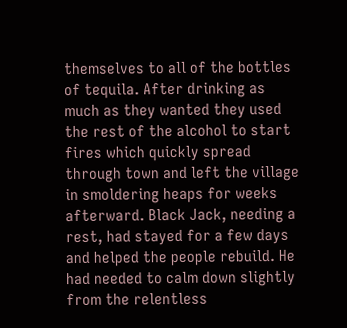themselves to all of the bottles of tequila. After drinking as much as they wanted they used the rest of the alcohol to start fires which quickly spread through town and left the village in smoldering heaps for weeks afterward. Black Jack, needing a rest, had stayed for a few days and helped the people rebuild. He had needed to calm down slightly from the relentless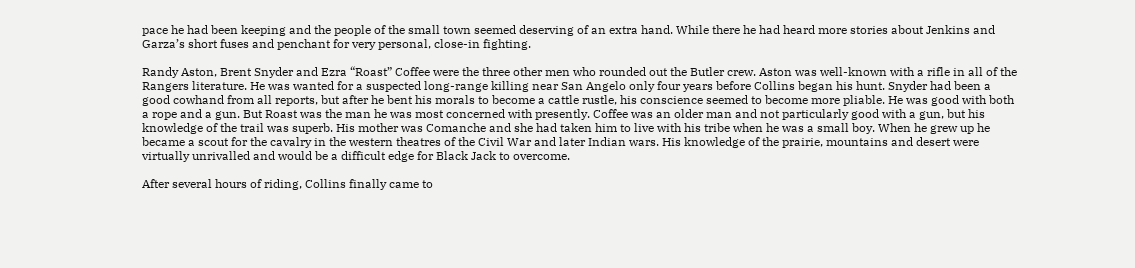pace he had been keeping and the people of the small town seemed deserving of an extra hand. While there he had heard more stories about Jenkins and Garza’s short fuses and penchant for very personal, close-in fighting.

Randy Aston, Brent Snyder and Ezra “Roast” Coffee were the three other men who rounded out the Butler crew. Aston was well-known with a rifle in all of the Rangers literature. He was wanted for a suspected long-range killing near San Angelo only four years before Collins began his hunt. Snyder had been a good cowhand from all reports, but after he bent his morals to become a cattle rustle, his conscience seemed to become more pliable. He was good with both a rope and a gun. But Roast was the man he was most concerned with presently. Coffee was an older man and not particularly good with a gun, but his knowledge of the trail was superb. His mother was Comanche and she had taken him to live with his tribe when he was a small boy. When he grew up he became a scout for the cavalry in the western theatres of the Civil War and later Indian wars. His knowledge of the prairie, mountains and desert were virtually unrivalled and would be a difficult edge for Black Jack to overcome.

After several hours of riding, Collins finally came to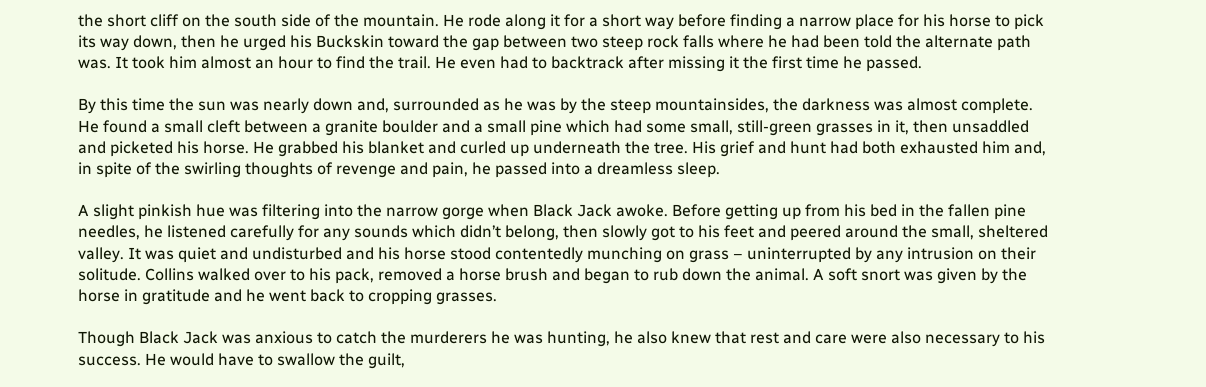the short cliff on the south side of the mountain. He rode along it for a short way before finding a narrow place for his horse to pick its way down, then he urged his Buckskin toward the gap between two steep rock falls where he had been told the alternate path was. It took him almost an hour to find the trail. He even had to backtrack after missing it the first time he passed.

By this time the sun was nearly down and, surrounded as he was by the steep mountainsides, the darkness was almost complete. He found a small cleft between a granite boulder and a small pine which had some small, still-green grasses in it, then unsaddled and picketed his horse. He grabbed his blanket and curled up underneath the tree. His grief and hunt had both exhausted him and, in spite of the swirling thoughts of revenge and pain, he passed into a dreamless sleep.

A slight pinkish hue was filtering into the narrow gorge when Black Jack awoke. Before getting up from his bed in the fallen pine needles, he listened carefully for any sounds which didn’t belong, then slowly got to his feet and peered around the small, sheltered valley. It was quiet and undisturbed and his horse stood contentedly munching on grass – uninterrupted by any intrusion on their solitude. Collins walked over to his pack, removed a horse brush and began to rub down the animal. A soft snort was given by the horse in gratitude and he went back to cropping grasses.

Though Black Jack was anxious to catch the murderers he was hunting, he also knew that rest and care were also necessary to his success. He would have to swallow the guilt,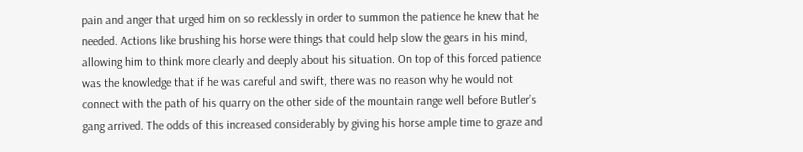pain and anger that urged him on so recklessly in order to summon the patience he knew that he needed. Actions like brushing his horse were things that could help slow the gears in his mind, allowing him to think more clearly and deeply about his situation. On top of this forced patience was the knowledge that if he was careful and swift, there was no reason why he would not connect with the path of his quarry on the other side of the mountain range well before Butler’s gang arrived. The odds of this increased considerably by giving his horse ample time to graze and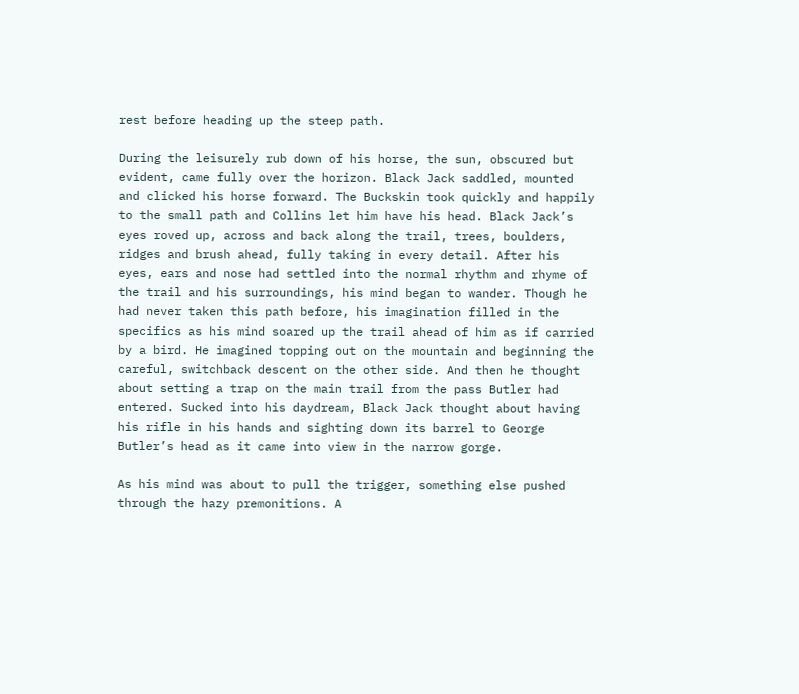rest before heading up the steep path.

During the leisurely rub down of his horse, the sun, obscured but evident, came fully over the horizon. Black Jack saddled, mounted and clicked his horse forward. The Buckskin took quickly and happily to the small path and Collins let him have his head. Black Jack’s eyes roved up, across and back along the trail, trees, boulders, ridges and brush ahead, fully taking in every detail. After his eyes, ears and nose had settled into the normal rhythm and rhyme of the trail and his surroundings, his mind began to wander. Though he had never taken this path before, his imagination filled in the specifics as his mind soared up the trail ahead of him as if carried by a bird. He imagined topping out on the mountain and beginning the careful, switchback descent on the other side. And then he thought about setting a trap on the main trail from the pass Butler had entered. Sucked into his daydream, Black Jack thought about having his rifle in his hands and sighting down its barrel to George Butler’s head as it came into view in the narrow gorge.

As his mind was about to pull the trigger, something else pushed through the hazy premonitions. A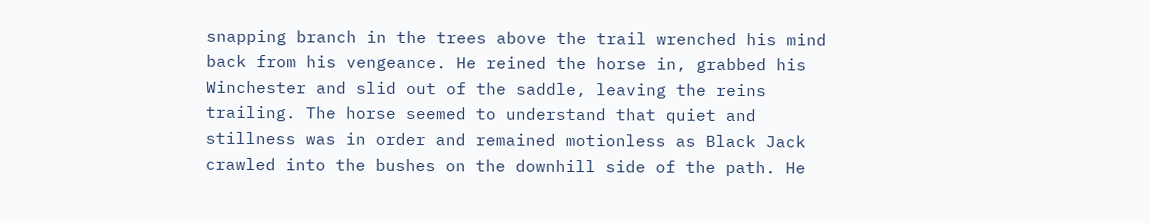snapping branch in the trees above the trail wrenched his mind back from his vengeance. He reined the horse in, grabbed his Winchester and slid out of the saddle, leaving the reins trailing. The horse seemed to understand that quiet and stillness was in order and remained motionless as Black Jack crawled into the bushes on the downhill side of the path. He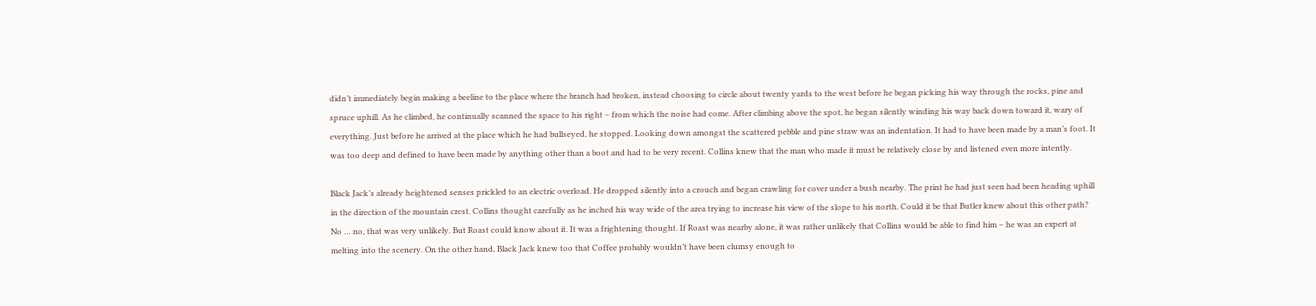didn’t immediately begin making a beeline to the place where the branch had broken, instead choosing to circle about twenty yards to the west before he began picking his way through the rocks, pine and spruce uphill. As he climbed, he continually scanned the space to his right – from which the noise had come. After climbing above the spot, he began silently winding his way back down toward it, wary of everything. Just before he arrived at the place which he had bullseyed, he stopped. Looking down amongst the scattered pebble and pine straw was an indentation. It had to have been made by a man’s foot. It was too deep and defined to have been made by anything other than a boot and had to be very recent. Collins knew that the man who made it must be relatively close by and listened even more intently.

Black Jack’s already heightened senses prickled to an electric overload. He dropped silently into a crouch and began crawling for cover under a bush nearby. The print he had just seen had been heading uphill in the direction of the mountain crest. Collins thought carefully as he inched his way wide of the area trying to increase his view of the slope to his north. Could it be that Butler knew about this other path? No … no, that was very unlikely. But Roast could know about it. It was a frightening thought. If Roast was nearby alone, it was rather unlikely that Collins would be able to find him – he was an expert at melting into the scenery. On the other hand, Black Jack knew too that Coffee probably wouldn’t have been clumsy enough to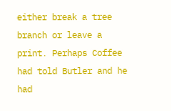either break a tree branch or leave a print. Perhaps Coffee had told Butler and he had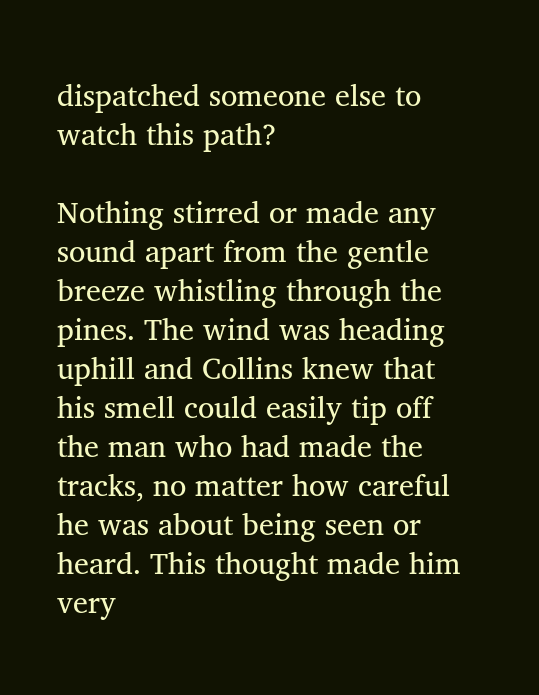dispatched someone else to watch this path?

Nothing stirred or made any sound apart from the gentle breeze whistling through the pines. The wind was heading uphill and Collins knew that his smell could easily tip off the man who had made the tracks, no matter how careful he was about being seen or heard. This thought made him very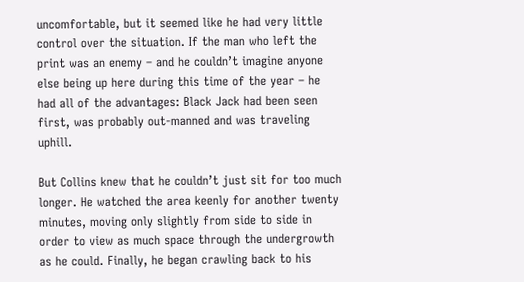uncomfortable, but it seemed like he had very little control over the situation. If the man who left the print was an enemy – and he couldn’t imagine anyone else being up here during this time of the year – he had all of the advantages: Black Jack had been seen first, was probably out-manned and was traveling uphill.

But Collins knew that he couldn’t just sit for too much longer. He watched the area keenly for another twenty minutes, moving only slightly from side to side in order to view as much space through the undergrowth as he could. Finally, he began crawling back to his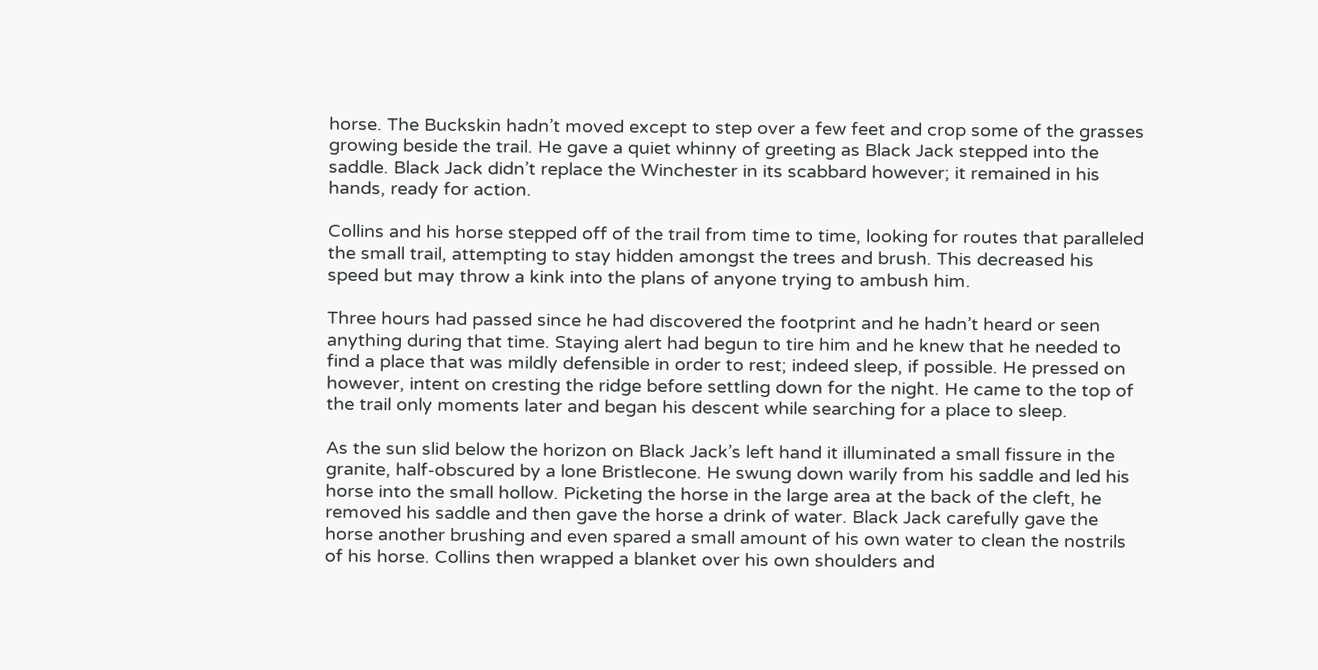horse. The Buckskin hadn’t moved except to step over a few feet and crop some of the grasses growing beside the trail. He gave a quiet whinny of greeting as Black Jack stepped into the saddle. Black Jack didn’t replace the Winchester in its scabbard however; it remained in his hands, ready for action.

Collins and his horse stepped off of the trail from time to time, looking for routes that paralleled the small trail, attempting to stay hidden amongst the trees and brush. This decreased his speed but may throw a kink into the plans of anyone trying to ambush him.

Three hours had passed since he had discovered the footprint and he hadn’t heard or seen anything during that time. Staying alert had begun to tire him and he knew that he needed to find a place that was mildly defensible in order to rest; indeed sleep, if possible. He pressed on however, intent on cresting the ridge before settling down for the night. He came to the top of the trail only moments later and began his descent while searching for a place to sleep.

As the sun slid below the horizon on Black Jack’s left hand it illuminated a small fissure in the granite, half-obscured by a lone Bristlecone. He swung down warily from his saddle and led his horse into the small hollow. Picketing the horse in the large area at the back of the cleft, he removed his saddle and then gave the horse a drink of water. Black Jack carefully gave the horse another brushing and even spared a small amount of his own water to clean the nostrils of his horse. Collins then wrapped a blanket over his own shoulders and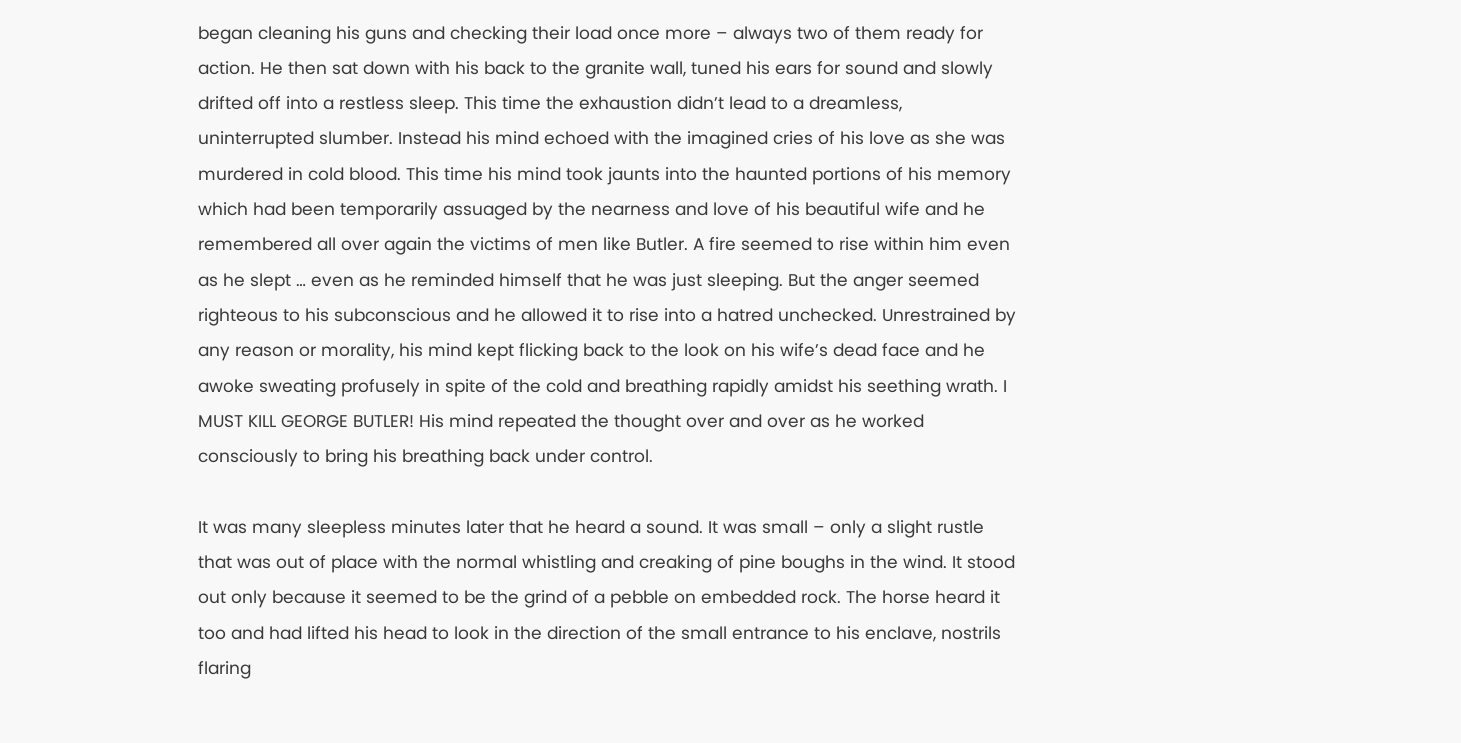began cleaning his guns and checking their load once more – always two of them ready for action. He then sat down with his back to the granite wall, tuned his ears for sound and slowly drifted off into a restless sleep. This time the exhaustion didn’t lead to a dreamless, uninterrupted slumber. Instead his mind echoed with the imagined cries of his love as she was murdered in cold blood. This time his mind took jaunts into the haunted portions of his memory which had been temporarily assuaged by the nearness and love of his beautiful wife and he remembered all over again the victims of men like Butler. A fire seemed to rise within him even as he slept … even as he reminded himself that he was just sleeping. But the anger seemed righteous to his subconscious and he allowed it to rise into a hatred unchecked. Unrestrained by any reason or morality, his mind kept flicking back to the look on his wife’s dead face and he awoke sweating profusely in spite of the cold and breathing rapidly amidst his seething wrath. I MUST KILL GEORGE BUTLER! His mind repeated the thought over and over as he worked consciously to bring his breathing back under control.

It was many sleepless minutes later that he heard a sound. It was small – only a slight rustle that was out of place with the normal whistling and creaking of pine boughs in the wind. It stood out only because it seemed to be the grind of a pebble on embedded rock. The horse heard it too and had lifted his head to look in the direction of the small entrance to his enclave, nostrils flaring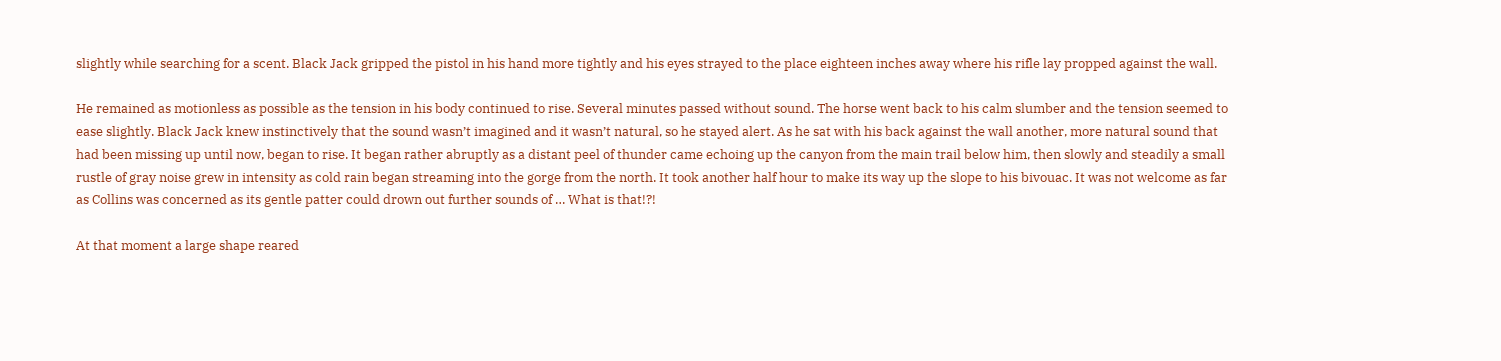slightly while searching for a scent. Black Jack gripped the pistol in his hand more tightly and his eyes strayed to the place eighteen inches away where his rifle lay propped against the wall.

He remained as motionless as possible as the tension in his body continued to rise. Several minutes passed without sound. The horse went back to his calm slumber and the tension seemed to ease slightly. Black Jack knew instinctively that the sound wasn’t imagined and it wasn’t natural, so he stayed alert. As he sat with his back against the wall another, more natural sound that had been missing up until now, began to rise. It began rather abruptly as a distant peel of thunder came echoing up the canyon from the main trail below him, then slowly and steadily a small rustle of gray noise grew in intensity as cold rain began streaming into the gorge from the north. It took another half hour to make its way up the slope to his bivouac. It was not welcome as far as Collins was concerned as its gentle patter could drown out further sounds of … What is that!?!

At that moment a large shape reared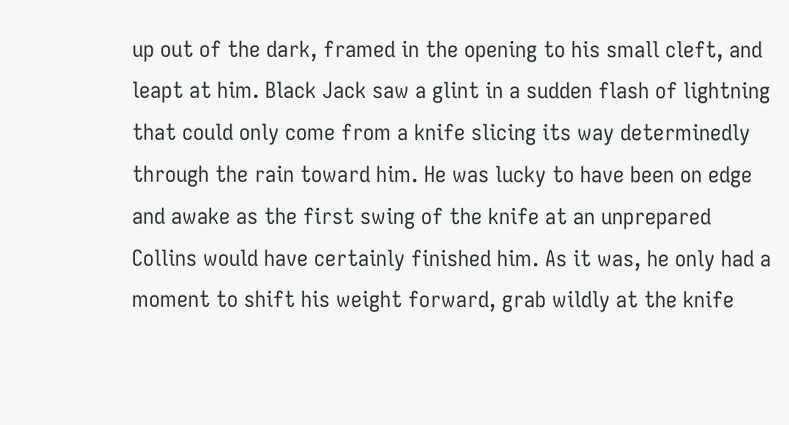up out of the dark, framed in the opening to his small cleft, and leapt at him. Black Jack saw a glint in a sudden flash of lightning that could only come from a knife slicing its way determinedly through the rain toward him. He was lucky to have been on edge and awake as the first swing of the knife at an unprepared Collins would have certainly finished him. As it was, he only had a moment to shift his weight forward, grab wildly at the knife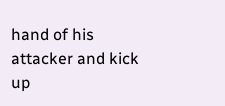hand of his attacker and kick up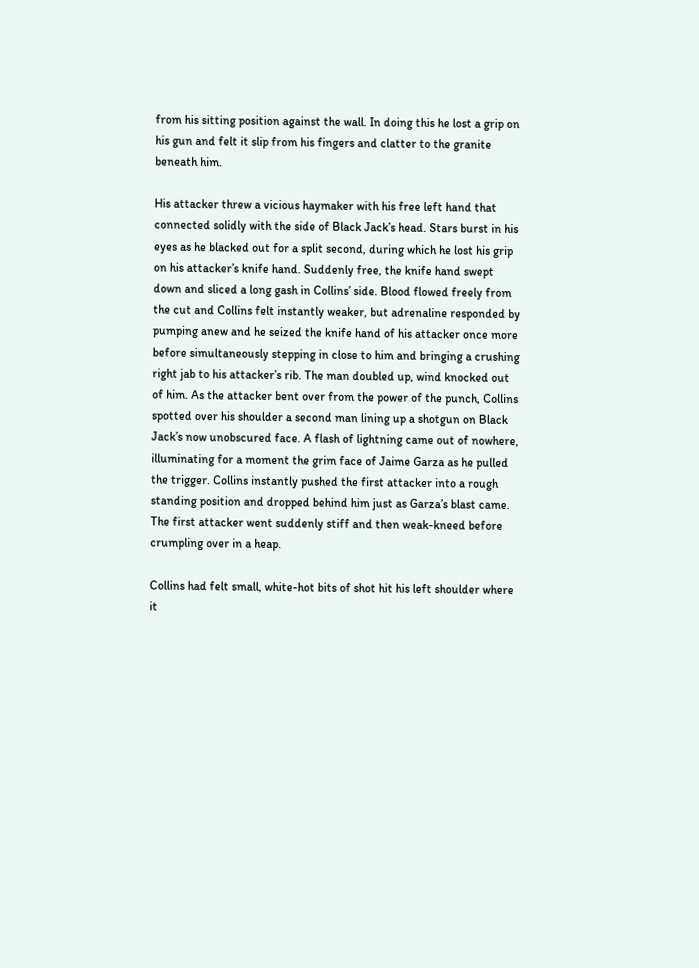from his sitting position against the wall. In doing this he lost a grip on his gun and felt it slip from his fingers and clatter to the granite beneath him.

His attacker threw a vicious haymaker with his free left hand that connected solidly with the side of Black Jack’s head. Stars burst in his eyes as he blacked out for a split second, during which he lost his grip on his attacker’s knife hand. Suddenly free, the knife hand swept down and sliced a long gash in Collins’ side. Blood flowed freely from the cut and Collins felt instantly weaker, but adrenaline responded by pumping anew and he seized the knife hand of his attacker once more before simultaneously stepping in close to him and bringing a crushing right jab to his attacker’s rib. The man doubled up, wind knocked out of him. As the attacker bent over from the power of the punch, Collins spotted over his shoulder a second man lining up a shotgun on Black Jack’s now unobscured face. A flash of lightning came out of nowhere, illuminating for a moment the grim face of Jaime Garza as he pulled the trigger. Collins instantly pushed the first attacker into a rough standing position and dropped behind him just as Garza’s blast came. The first attacker went suddenly stiff and then weak-kneed before crumpling over in a heap.

Collins had felt small, white-hot bits of shot hit his left shoulder where it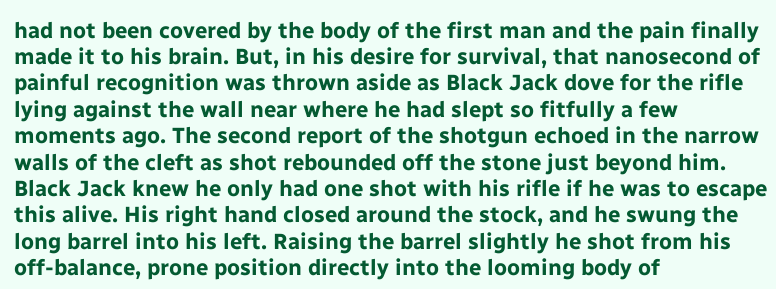had not been covered by the body of the first man and the pain finally made it to his brain. But, in his desire for survival, that nanosecond of painful recognition was thrown aside as Black Jack dove for the rifle lying against the wall near where he had slept so fitfully a few moments ago. The second report of the shotgun echoed in the narrow walls of the cleft as shot rebounded off the stone just beyond him. Black Jack knew he only had one shot with his rifle if he was to escape this alive. His right hand closed around the stock, and he swung the long barrel into his left. Raising the barrel slightly he shot from his off-balance, prone position directly into the looming body of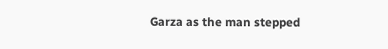Garza as the man stepped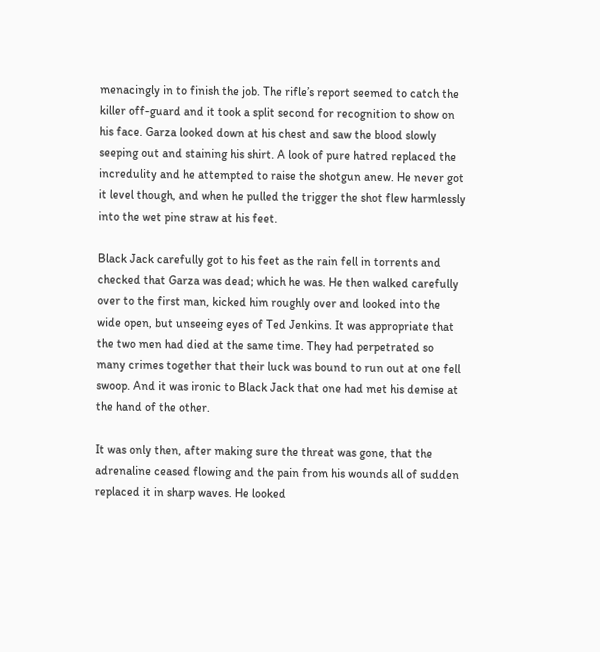menacingly in to finish the job. The rifle’s report seemed to catch the killer off-guard and it took a split second for recognition to show on his face. Garza looked down at his chest and saw the blood slowly seeping out and staining his shirt. A look of pure hatred replaced the incredulity and he attempted to raise the shotgun anew. He never got it level though, and when he pulled the trigger the shot flew harmlessly into the wet pine straw at his feet.

Black Jack carefully got to his feet as the rain fell in torrents and checked that Garza was dead; which he was. He then walked carefully over to the first man, kicked him roughly over and looked into the wide open, but unseeing eyes of Ted Jenkins. It was appropriate that the two men had died at the same time. They had perpetrated so many crimes together that their luck was bound to run out at one fell swoop. And it was ironic to Black Jack that one had met his demise at the hand of the other.

It was only then, after making sure the threat was gone, that the adrenaline ceased flowing and the pain from his wounds all of sudden replaced it in sharp waves. He looked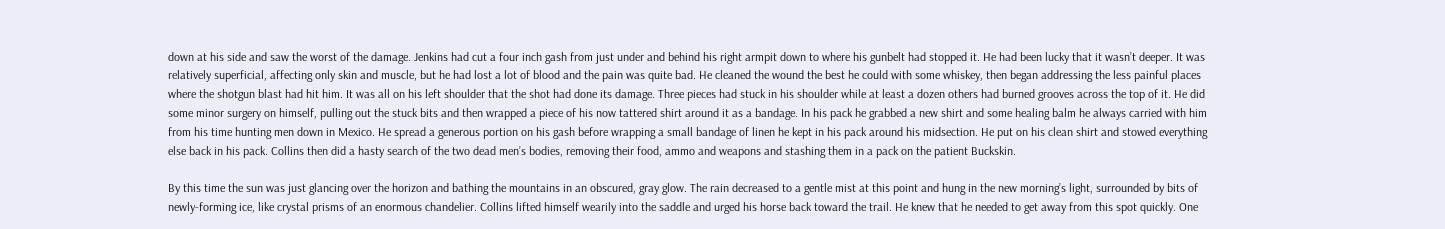down at his side and saw the worst of the damage. Jenkins had cut a four inch gash from just under and behind his right armpit down to where his gunbelt had stopped it. He had been lucky that it wasn’t deeper. It was relatively superficial, affecting only skin and muscle, but he had lost a lot of blood and the pain was quite bad. He cleaned the wound the best he could with some whiskey, then began addressing the less painful places where the shotgun blast had hit him. It was all on his left shoulder that the shot had done its damage. Three pieces had stuck in his shoulder while at least a dozen others had burned grooves across the top of it. He did some minor surgery on himself, pulling out the stuck bits and then wrapped a piece of his now tattered shirt around it as a bandage. In his pack he grabbed a new shirt and some healing balm he always carried with him from his time hunting men down in Mexico. He spread a generous portion on his gash before wrapping a small bandage of linen he kept in his pack around his midsection. He put on his clean shirt and stowed everything else back in his pack. Collins then did a hasty search of the two dead men’s bodies, removing their food, ammo and weapons and stashing them in a pack on the patient Buckskin.

By this time the sun was just glancing over the horizon and bathing the mountains in an obscured, gray glow. The rain decreased to a gentle mist at this point and hung in the new morning’s light, surrounded by bits of newly-forming ice, like crystal prisms of an enormous chandelier. Collins lifted himself wearily into the saddle and urged his horse back toward the trail. He knew that he needed to get away from this spot quickly. One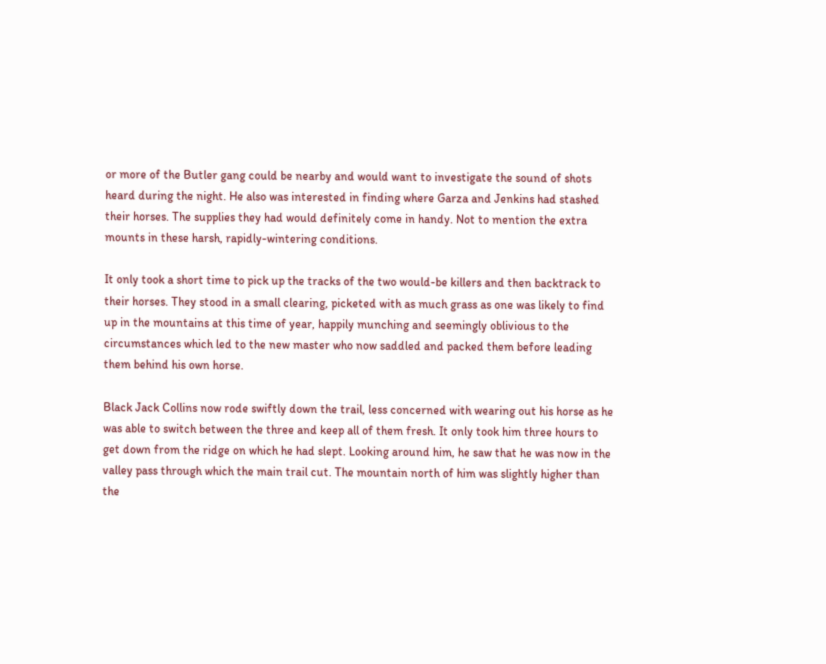or more of the Butler gang could be nearby and would want to investigate the sound of shots heard during the night. He also was interested in finding where Garza and Jenkins had stashed their horses. The supplies they had would definitely come in handy. Not to mention the extra mounts in these harsh, rapidly-wintering conditions.

It only took a short time to pick up the tracks of the two would-be killers and then backtrack to their horses. They stood in a small clearing, picketed with as much grass as one was likely to find up in the mountains at this time of year, happily munching and seemingly oblivious to the circumstances which led to the new master who now saddled and packed them before leading them behind his own horse.

Black Jack Collins now rode swiftly down the trail, less concerned with wearing out his horse as he was able to switch between the three and keep all of them fresh. It only took him three hours to get down from the ridge on which he had slept. Looking around him, he saw that he was now in the valley pass through which the main trail cut. The mountain north of him was slightly higher than the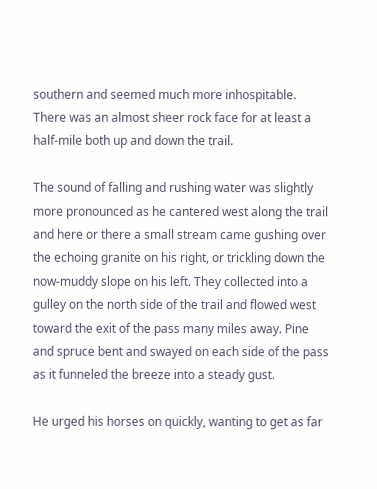southern and seemed much more inhospitable. There was an almost sheer rock face for at least a half-mile both up and down the trail.

The sound of falling and rushing water was slightly more pronounced as he cantered west along the trail and here or there a small stream came gushing over the echoing granite on his right, or trickling down the now-muddy slope on his left. They collected into a gulley on the north side of the trail and flowed west toward the exit of the pass many miles away. Pine and spruce bent and swayed on each side of the pass as it funneled the breeze into a steady gust.

He urged his horses on quickly, wanting to get as far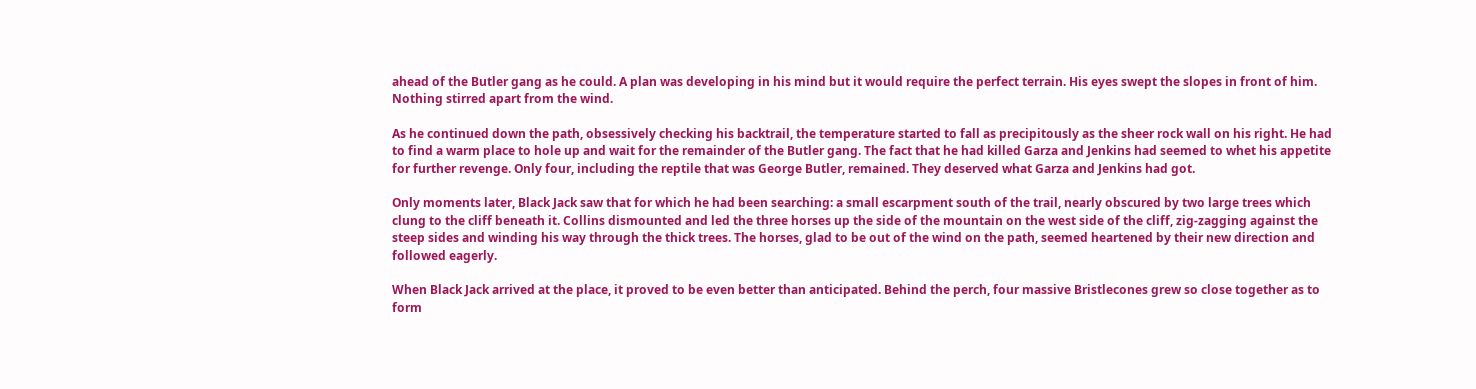ahead of the Butler gang as he could. A plan was developing in his mind but it would require the perfect terrain. His eyes swept the slopes in front of him. Nothing stirred apart from the wind.

As he continued down the path, obsessively checking his backtrail, the temperature started to fall as precipitously as the sheer rock wall on his right. He had to find a warm place to hole up and wait for the remainder of the Butler gang. The fact that he had killed Garza and Jenkins had seemed to whet his appetite for further revenge. Only four, including the reptile that was George Butler, remained. They deserved what Garza and Jenkins had got.

Only moments later, Black Jack saw that for which he had been searching: a small escarpment south of the trail, nearly obscured by two large trees which clung to the cliff beneath it. Collins dismounted and led the three horses up the side of the mountain on the west side of the cliff, zig-zagging against the steep sides and winding his way through the thick trees. The horses, glad to be out of the wind on the path, seemed heartened by their new direction and followed eagerly.

When Black Jack arrived at the place, it proved to be even better than anticipated. Behind the perch, four massive Bristlecones grew so close together as to form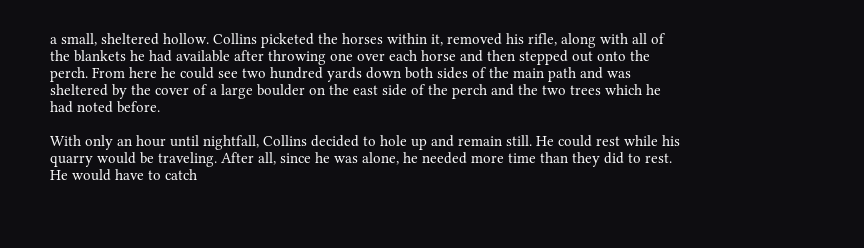a small, sheltered hollow. Collins picketed the horses within it, removed his rifle, along with all of the blankets he had available after throwing one over each horse and then stepped out onto the perch. From here he could see two hundred yards down both sides of the main path and was sheltered by the cover of a large boulder on the east side of the perch and the two trees which he had noted before.

With only an hour until nightfall, Collins decided to hole up and remain still. He could rest while his quarry would be traveling. After all, since he was alone, he needed more time than they did to rest. He would have to catch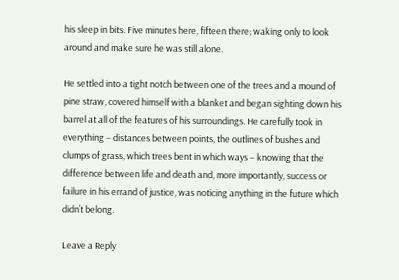his sleep in bits. Five minutes here, fifteen there; waking only to look around and make sure he was still alone.

He settled into a tight notch between one of the trees and a mound of pine straw, covered himself with a blanket and began sighting down his barrel at all of the features of his surroundings. He carefully took in everything – distances between points, the outlines of bushes and clumps of grass, which trees bent in which ways – knowing that the difference between life and death and, more importantly, success or failure in his errand of justice, was noticing anything in the future which didn’t belong.

Leave a Reply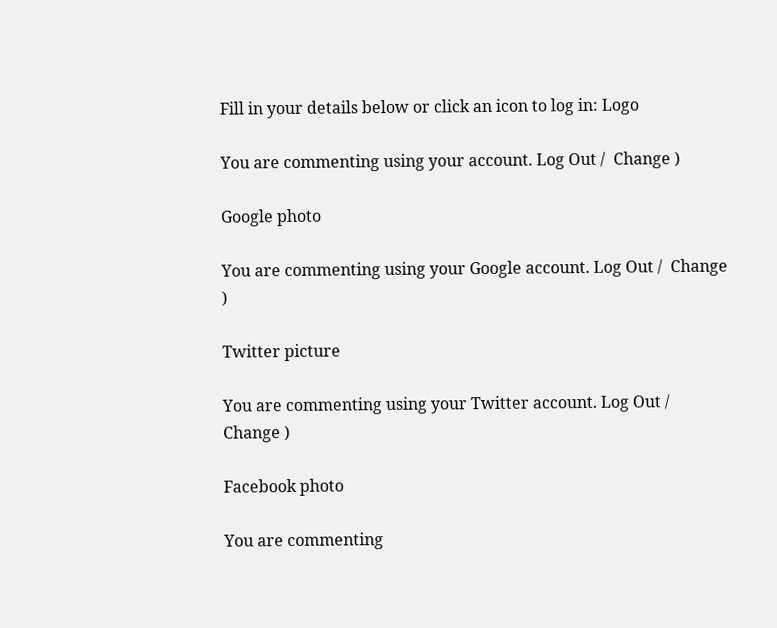Fill in your details below or click an icon to log in: Logo

You are commenting using your account. Log Out /  Change )

Google photo

You are commenting using your Google account. Log Out /  Change )

Twitter picture

You are commenting using your Twitter account. Log Out /  Change )

Facebook photo

You are commenting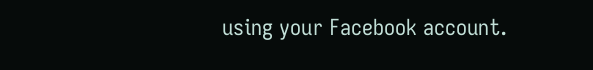using your Facebook account.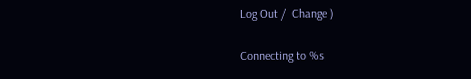Log Out /  Change )

Connecting to %s